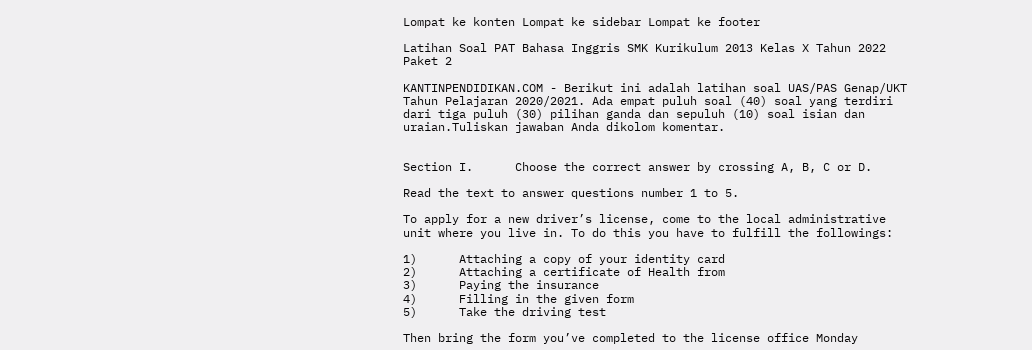Lompat ke konten Lompat ke sidebar Lompat ke footer

Latihan Soal PAT Bahasa Inggris SMK Kurikulum 2013 Kelas X Tahun 2022 Paket 2

KANTINPENDIDIKAN.COM - Berikut ini adalah latihan soal UAS/PAS Genap/UKT Tahun Pelajaran 2020/2021. Ada empat puluh soal (40) soal yang terdiri dari tiga puluh (30) pilihan ganda dan sepuluh (10) soal isian dan uraian.Tuliskan jawaban Anda dikolom komentar.


Section I.      Choose the correct answer by crossing A, B, C or D.

Read the text to answer questions number 1 to 5.

To apply for a new driver’s license, come to the local administrative unit where you live in. To do this you have to fulfill the followings:

1)      Attaching a copy of your identity card
2)      Attaching a certificate of Health from
3)      Paying the insurance
4)      Filling in the given form
5)      Take the driving test

Then bring the form you’ve completed to the license office Monday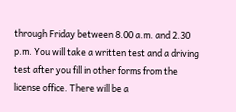through Friday between 8.00 a.m. and 2.30 p.m. You will take a written test and a driving test after you fill in other forms from the license office. There will be a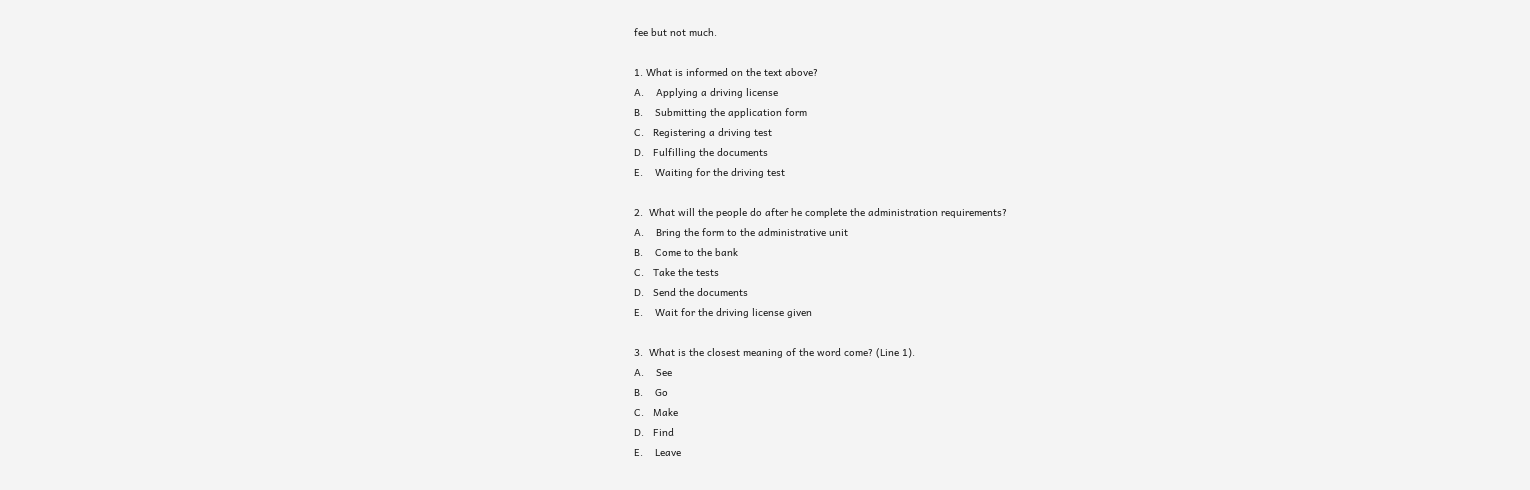fee but not much.

1. What is informed on the text above?
A.    Applying a driving license
B.    Submitting the application form
C.   Registering a driving test
D.   Fulfilling the documents
E.    Waiting for the driving test

2.  What will the people do after he complete the administration requirements?
A.    Bring the form to the administrative unit
B.    Come to the bank
C.   Take the tests
D.   Send the documents
E.    Wait for the driving license given

3.  What is the closest meaning of the word come? (Line 1).
A.    See
B.    Go
C.   Make
D.   Find
E.    Leave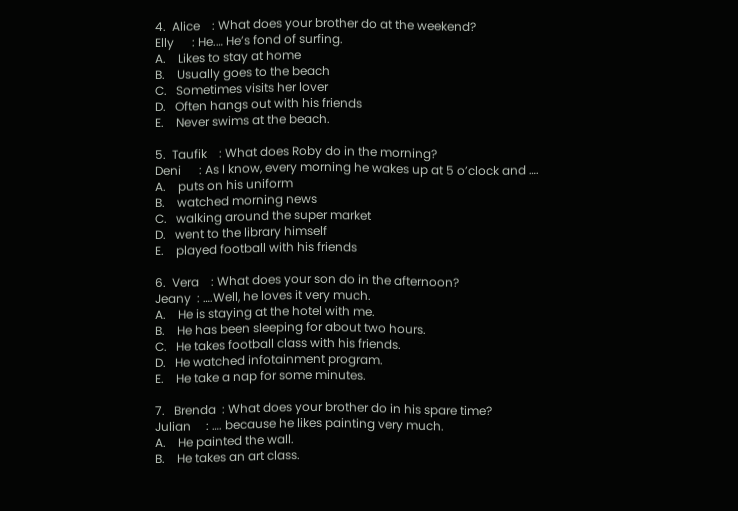4.  Alice    : What does your brother do at the weekend?
Elly      : He.… He’s fond of surfing.
A.    Likes to stay at home
B.    Usually goes to the beach
C.   Sometimes visits her lover
D.   Often hangs out with his friends
E.    Never swims at the beach.

5.  Taufik    : What does Roby do in the morning?
Deni      : As I know, every morning he wakes up at 5 o’clock and ….
A.    puts on his uniform
B.    watched morning news
C.   walking around the super market
D.   went to the library himself
E.    played football with his friends

6.  Vera    : What does your son do in the afternoon?
Jeany  : ….Well, he loves it very much.
A.    He is staying at the hotel with me.
B.    He has been sleeping for about two hours.
C.   He takes football class with his friends.
D.   He watched infotainment program.
E.    He take a nap for some minutes.

7.   Brenda  : What does your brother do in his spare time?
Julian     : …. because he likes painting very much.
A.    He painted the wall.
B.    He takes an art class.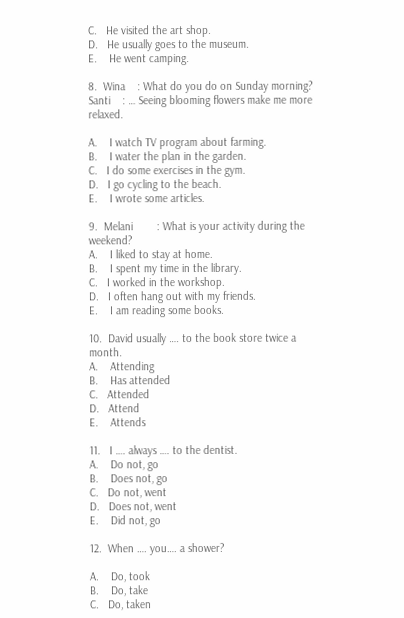C.   He visited the art shop.
D.   He usually goes to the museum.
E.    He went camping.

8.  Wina    : What do you do on Sunday morning?
Santi    : … Seeing blooming flowers make me more relaxed.

A.    I watch TV program about farming.
B.    I water the plan in the garden.
C.   I do some exercises in the gym.
D.   I go cycling to the beach.
E.    I wrote some articles.

9.  Melani        : What is your activity during the weekend?
A.    I liked to stay at home.
B.    I spent my time in the library.
C.   I worked in the workshop.
D.   I often hang out with my friends.
E.    I am reading some books.

10.  David usually …. to the book store twice a month.
A.    Attending
B.    Has attended
C.   Attended
D.   Attend
E.    Attends

11.   I …. always …. to the dentist.
A.    Do not, go
B.    Does not, go
C.   Do not, went
D.   Does not, went
E.    Did not, go

12.  When …. you…. a shower?

A.    Do, took
B.    Do, take
C.   Do, taken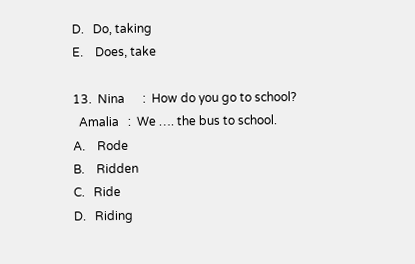D.   Do, taking
E.    Does, take

13.  Nina      :  How do you go to school?
  Amalia   :  We …. the bus to school.
A.    Rode
B.    Ridden
C.   Ride
D.   Riding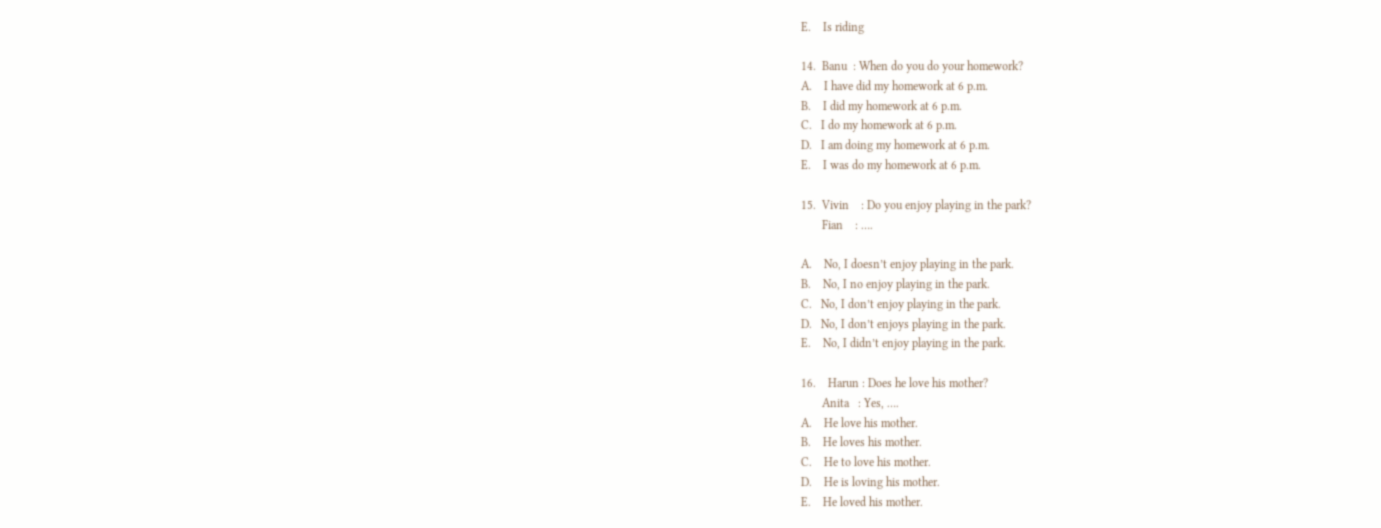E.    Is riding

14.  Banu  : When do you do your homework?
A.    I have did my homework at 6 p.m.
B.    I did my homework at 6 p.m.
C.   I do my homework at 6 p.m.
D.   I am doing my homework at 6 p.m.
E.    I was do my homework at 6 p.m.

15.  Vivin    : Do you enjoy playing in the park?
       Fian    : ….

A.    No, I doesn’t enjoy playing in the park.
B.    No, I no enjoy playing in the park.
C.   No, I don’t enjoy playing in the park.
D.   No, I don’t enjoys playing in the park.
E.    No, I didn’t enjoy playing in the park.

16.    Harun : Does he love his mother?
       Anita   : Yes, ….
A.    He love his mother.
B.    He loves his mother.
C.    He to love his mother.
D.    He is loving his mother.
E.    He loved his mother.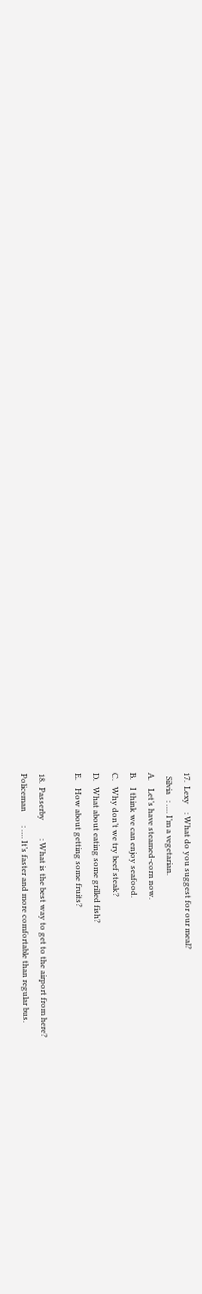17.  Lexy    : What do you suggest for our meal?
  Silvia   : …. I’m a vegetarian.
A.    Let’s have steamed-corn now.
B.    I think we can enjoy seafood.
C.   Why don’t we try beef steak?
D.   What about eating some grilled fish?
E.    How about getting some fruits?

18.  Passerby         : What is the best way to get to the airport from here?
Policeman       : …. It’s faster and more comfortable than regular bus.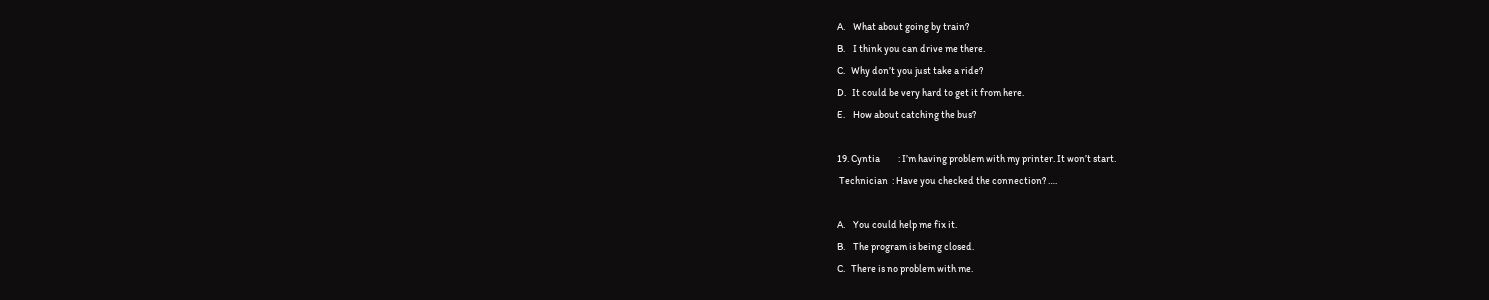A.    What about going by train?
B.    I think you can drive me there.
C.   Why don’t you just take a ride?
D.   It could be very hard to get it from here.
E.    How about catching the bus?

19. Cyntia         : I’m having problem with my printer. It won’t start.
 Technician  : Have you checked the connection? ….

A.    You could help me fix it.
B.    The program is being closed.
C.   There is no problem with me.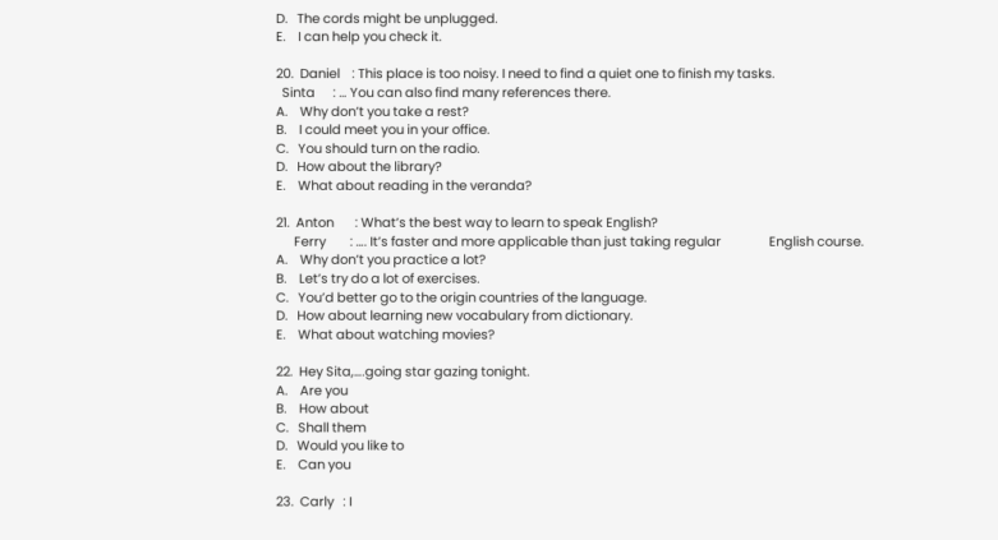D.   The cords might be unplugged.
E.    I can help you check it.

20.  Daniel    : This place is too noisy. I need to find a quiet one to finish my tasks.
  Sinta      : … You can also find many references there.
A.    Why don’t you take a rest?
B.    I could meet you in your office.
C.   You should turn on the radio.
D.   How about the library?
E.    What about reading in the veranda?

21.  Anton       : What’s the best way to learn to speak English?
      Ferry        : …. It’s faster and more applicable than just taking regular                English course.
A.    Why don’t you practice a lot?
B.    Let’s try do a lot of exercises.
C.   You’d better go to the origin countries of the language.
D.   How about learning new vocabulary from dictionary.
E.    What about watching movies?

22.  Hey Sita,….going star gazing tonight.
A.    Are you
B.    How about
C.   Shall them
D.   Would you like to
E.    Can you

23.  Carly   : I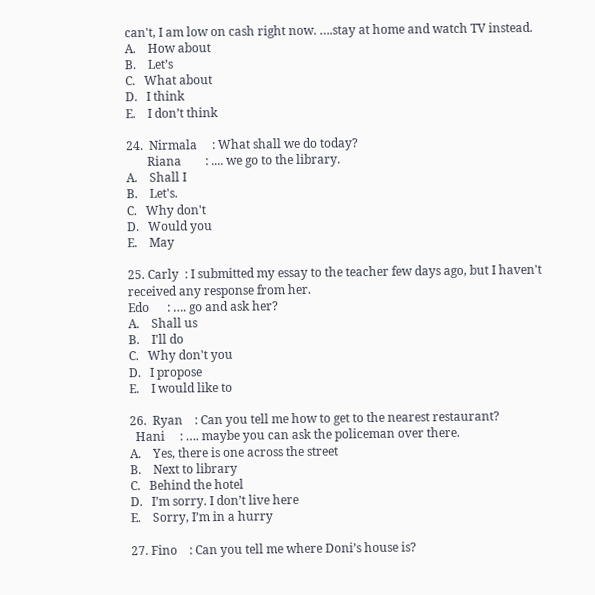can't, I am low on cash right now. ….stay at home and watch TV instead.
A.    How about
B.    Let’s
C.   What about
D.   I think
E.    I don’t think

24.  Nirmala     : What shall we do today?
       Riana        : .... we go to the library.
A.    Shall I
B.    Let's.
C.   Why don't
D.   Would you
E.    May

25. Carly  : I submitted my essay to the teacher few days ago, but I haven't received any response from her.
Edo      : …. go and ask her?
A.    Shall us
B.    I'll do
C.   Why don't you
D.   I propose
E.    I would like to

26.  Ryan    : Can you tell me how to get to the nearest restaurant?
  Hani     : …. maybe you can ask the policeman over there.
A.    Yes, there is one across the street
B.    Next to library
C.   Behind the hotel
D.   I’m sorry. I don’t live here
E.    Sorry, I’m in a hurry

27. Fino    : Can you tell me where Doni’s house is?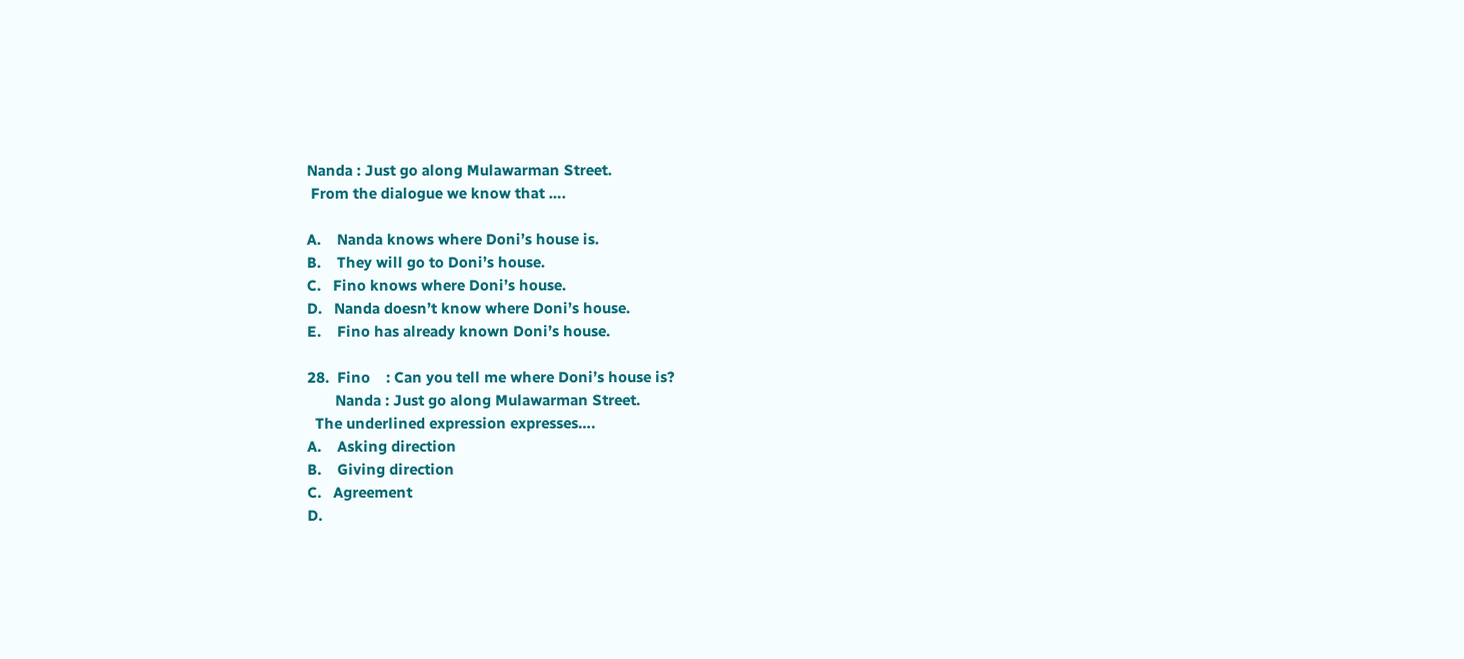Nanda : Just go along Mulawarman Street.
 From the dialogue we know that ….

A.    Nanda knows where Doni’s house is.
B.    They will go to Doni’s house.
C.   Fino knows where Doni’s house.
D.   Nanda doesn’t know where Doni’s house.
E.    Fino has already known Doni’s house.

28.  Fino    : Can you tell me where Doni’s house is?
       Nanda : Just go along Mulawarman Street.
  The underlined expression expresses….
A.    Asking direction
B.    Giving direction
C.   Agreement
D.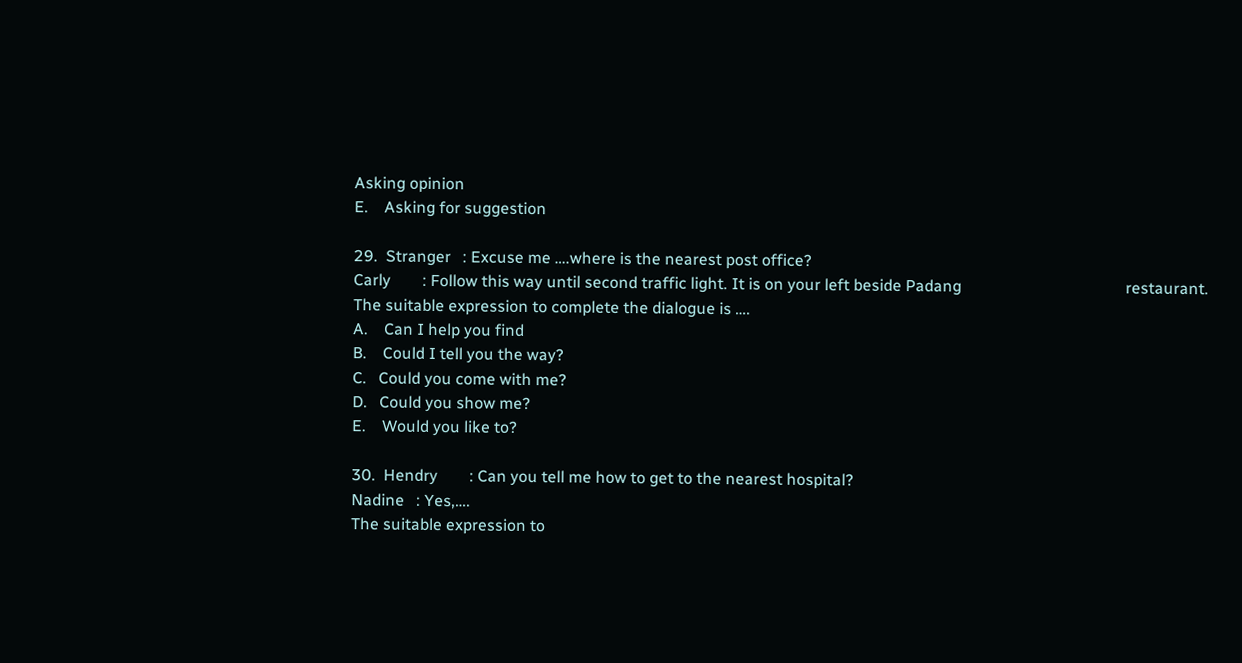Asking opinion
E.    Asking for suggestion

29.  Stranger   : Excuse me ….where is the nearest post office?
Carly        : Follow this way until second traffic light. It is on your left beside Padang                                         restaurant.
The suitable expression to complete the dialogue is ….
A.    Can I help you find
B.    Could I tell you the way?
C.   Could you come with me?
D.   Could you show me?
E.    Would you like to?

30.  Hendry        : Can you tell me how to get to the nearest hospital?
Nadine   : Yes,….
The suitable expression to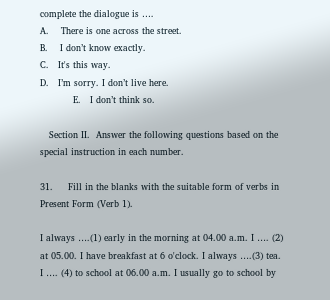complete the dialogue is ….
A.    There is one across the street.
B.    I don’t know exactly.
C.   It's this way.
D.   I’m sorry. I don’t live here.
           E.   I don’t think so.

   Section II.  Answer the following questions based on the special instruction in each number.

31.     Fill in the blanks with the suitable form of verbs in Present Form (Verb 1).

I always ….(1) early in the morning at 04.00 a.m. I …. (2) at 05.00. I have breakfast at 6 o'clock. I always ….(3) tea.  I …. (4) to school at 06.00 a.m. I usually go to school by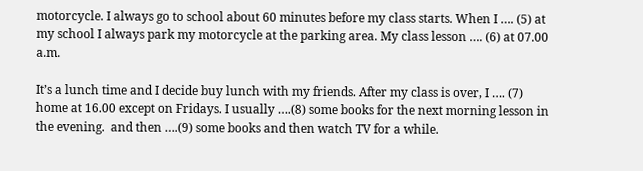motorcycle. I always go to school about 60 minutes before my class starts. When I …. (5) at my school I always park my motorcycle at the parking area. My class lesson …. (6) at 07.00 a.m.

It’s a lunch time and I decide buy lunch with my friends. After my class is over, I …. (7) home at 16.00 except on Fridays. I usually ….(8) some books for the next morning lesson in the evening.  and then ….(9) some books and then watch TV for a while.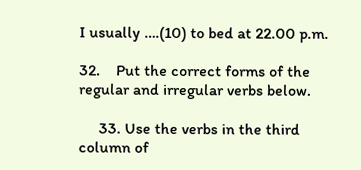I usually ….(10) to bed at 22.00 p.m.

32.    Put the correct forms of the regular and irregular verbs below.

     33. Use the verbs in the third column of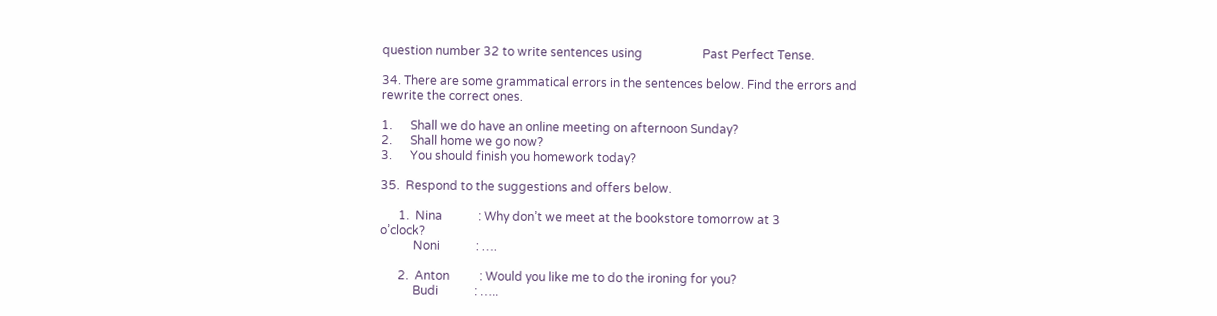question number 32 to write sentences using                    Past Perfect Tense.

34. There are some grammatical errors in the sentences below. Find the errors and                    rewrite the correct ones.

1.      Shall we do have an online meeting on afternoon Sunday?
2.      Shall home we go now?
3.      You should finish you homework today?

35.  Respond to the suggestions and offers below.

      1.  Nina            : Why don’t we meet at the bookstore tomorrow at 3                                             o’clock?
           Noni            : ….

      2.  Anton          : Would you like me to do the ironing for you?
           Budi            : …..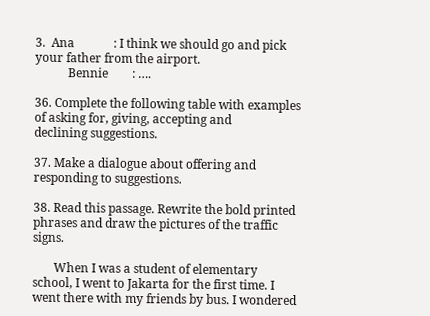3.  Ana             : I think we should go and pick your father from the airport.
           Bennie        : ….

36. Complete the following table with examples of asking for, giving, accepting and                  declining suggestions.

37. Make a dialogue about offering and responding to suggestions.

38. Read this passage. Rewrite the bold printed phrases and draw the pictures of the traffic signs.

       When I was a student of elementary school, I went to Jakarta for the first time. I went there with my friends by bus. I wondered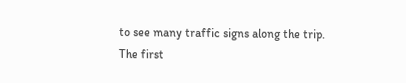to see many traffic signs along the trip. The first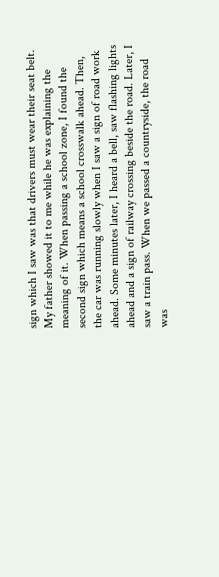sign which I saw was that drivers must wear their seat belt. My father showed it to me while he was explaining the meaning of it. When passing a school zone, I found the second sign which means a school crosswalk ahead. Then, the car was running slowly when I saw a sign of road work ahead. Some minutes later, I heard a bell, saw flashing lights ahead and a sign of railway crossing beside the road. Later, I saw a train pass. When we passed a countryside, the road was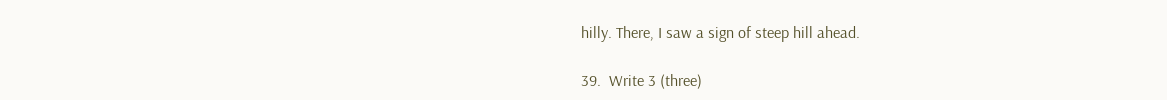hilly. There, I saw a sign of steep hill ahead.

39.  Write 3 (three)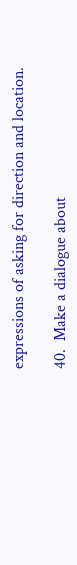expressions of asking for direction and location.

40.  Make a dialogue about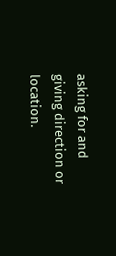asking for and giving direction or location.